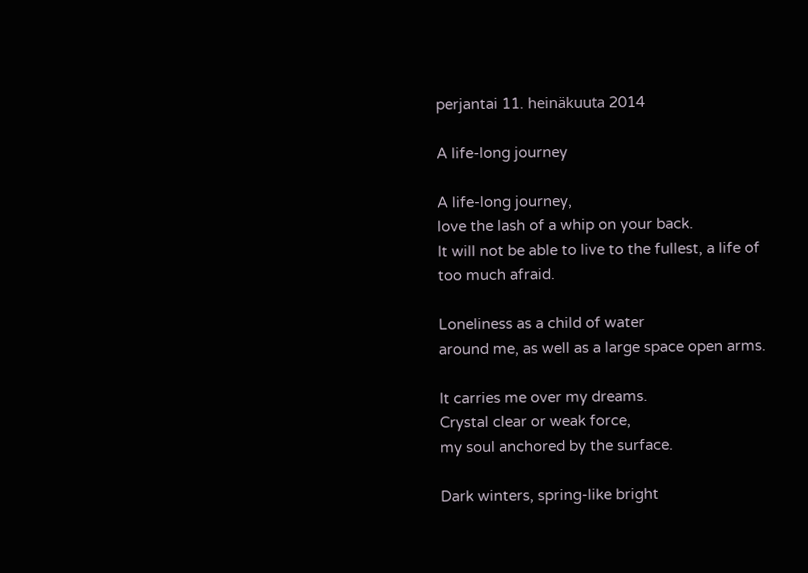perjantai 11. heinäkuuta 2014

A life-long journey

A life-long journey,
love the lash of a whip on your back.
It will not be able to live to the fullest, a life of
too much afraid.

Loneliness as a child of water
around me, as well as a large space open arms.

It carries me over my dreams.
Crystal clear or weak force,
my soul anchored by the surface.

Dark winters, spring-like bright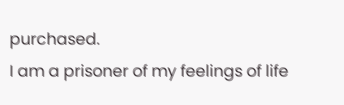purchased.
I am a prisoner of my feelings of life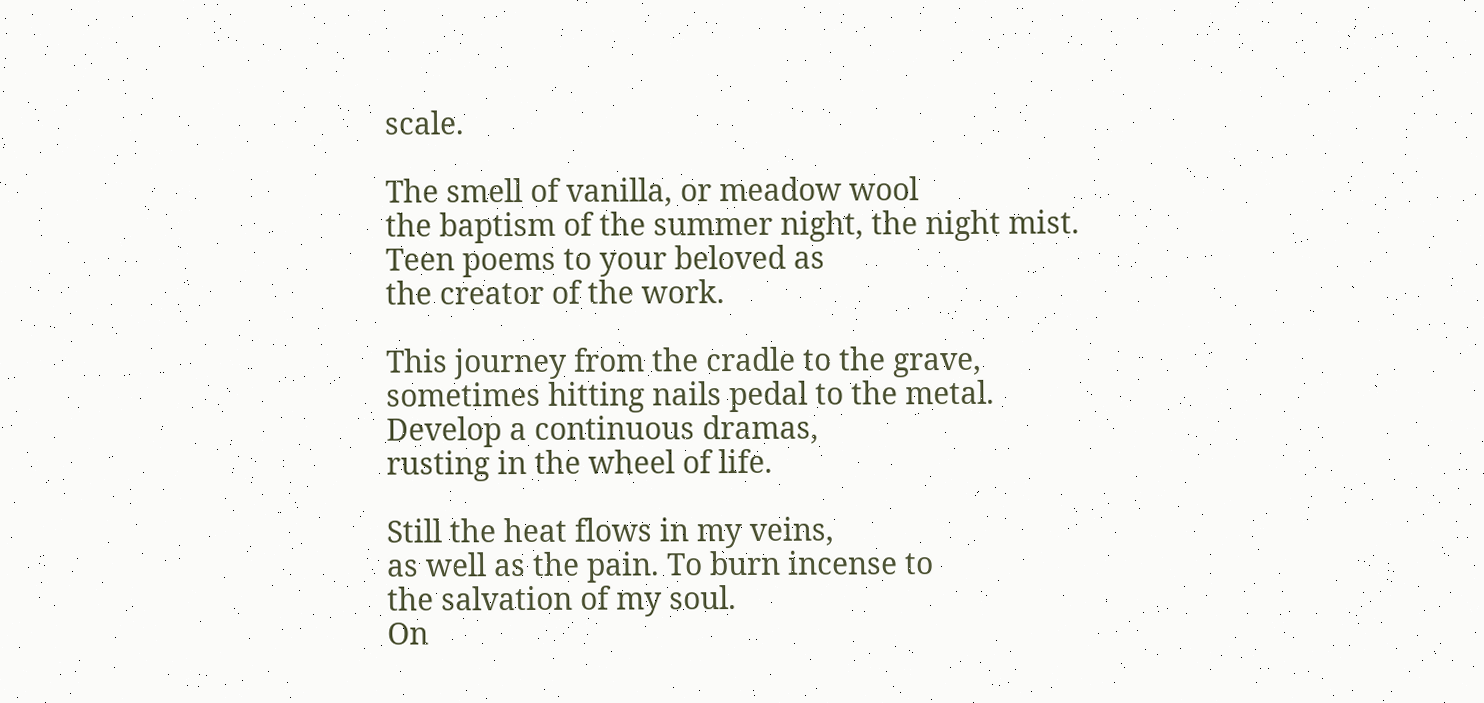scale.

The smell of vanilla, or meadow wool
the baptism of the summer night, the night mist.
Teen poems to your beloved as
the creator of the work.

This journey from the cradle to the grave,
sometimes hitting nails pedal to the metal.
Develop a continuous dramas,
rusting in the wheel of life.

Still the heat flows in my veins,
as well as the pain. To burn incense to
the salvation of my soul.
On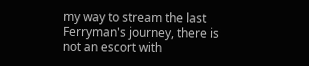my way to stream the last
Ferryman's journey, there is
not an escort with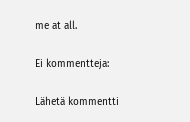me at all.

Ei kommentteja:

Lähetä kommentti